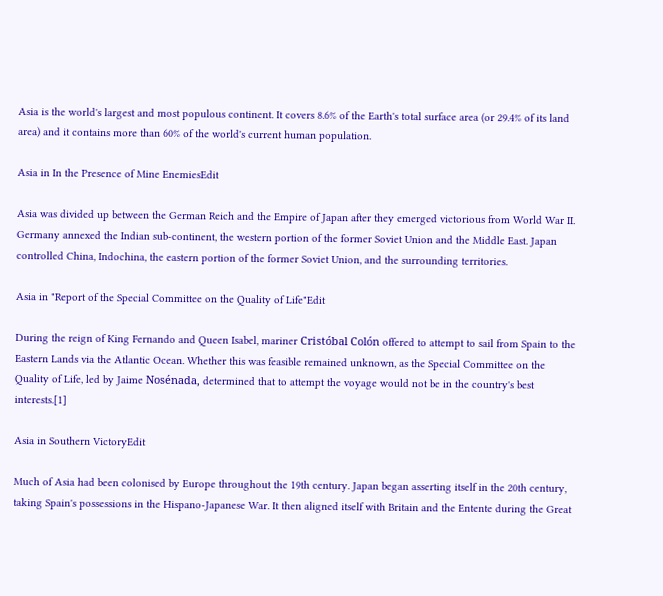Asia is the world's largest and most populous continent. It covers 8.6% of the Earth's total surface area (or 29.4% of its land area) and it contains more than 60% of the world's current human population.

Asia in In the Presence of Mine EnemiesEdit

Asia was divided up between the German Reich and the Empire of Japan after they emerged victorious from World War II. Germany annexed the Indian sub-continent, the western portion of the former Soviet Union and the Middle East. Japan controlled China, Indochina, the eastern portion of the former Soviet Union, and the surrounding territories.

Asia in "Report of the Special Committee on the Quality of Life"Edit

During the reign of King Fernando and Queen Isabel, mariner Cristóbal Colón offered to attempt to sail from Spain to the Eastern Lands via the Atlantic Ocean. Whether this was feasible remained unknown, as the Special Committee on the Quality of Life, led by Jaime Nosénada, determined that to attempt the voyage would not be in the country's best interests.[1]

Asia in Southern VictoryEdit

Much of Asia had been colonised by Europe throughout the 19th century. Japan began asserting itself in the 20th century, taking Spain's possessions in the Hispano-Japanese War. It then aligned itself with Britain and the Entente during the Great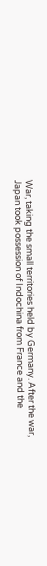War, taking the small territories held by Germany. After the war, Japan took possession of Indochina from France and the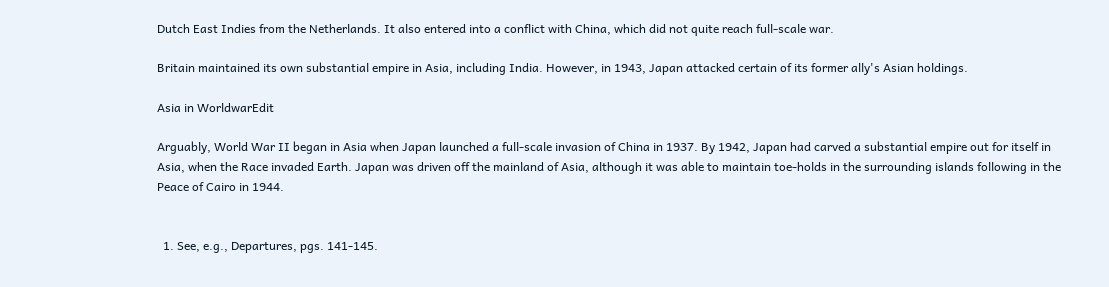Dutch East Indies from the Netherlands. It also entered into a conflict with China, which did not quite reach full-scale war.

Britain maintained its own substantial empire in Asia, including India. However, in 1943, Japan attacked certain of its former ally's Asian holdings.

Asia in WorldwarEdit

Arguably, World War II began in Asia when Japan launched a full-scale invasion of China in 1937. By 1942, Japan had carved a substantial empire out for itself in Asia, when the Race invaded Earth. Japan was driven off the mainland of Asia, although it was able to maintain toe-holds in the surrounding islands following in the Peace of Cairo in 1944.


  1. See, e.g., Departures, pgs. 141-145.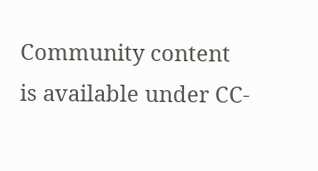Community content is available under CC-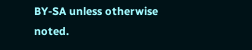BY-SA unless otherwise noted.